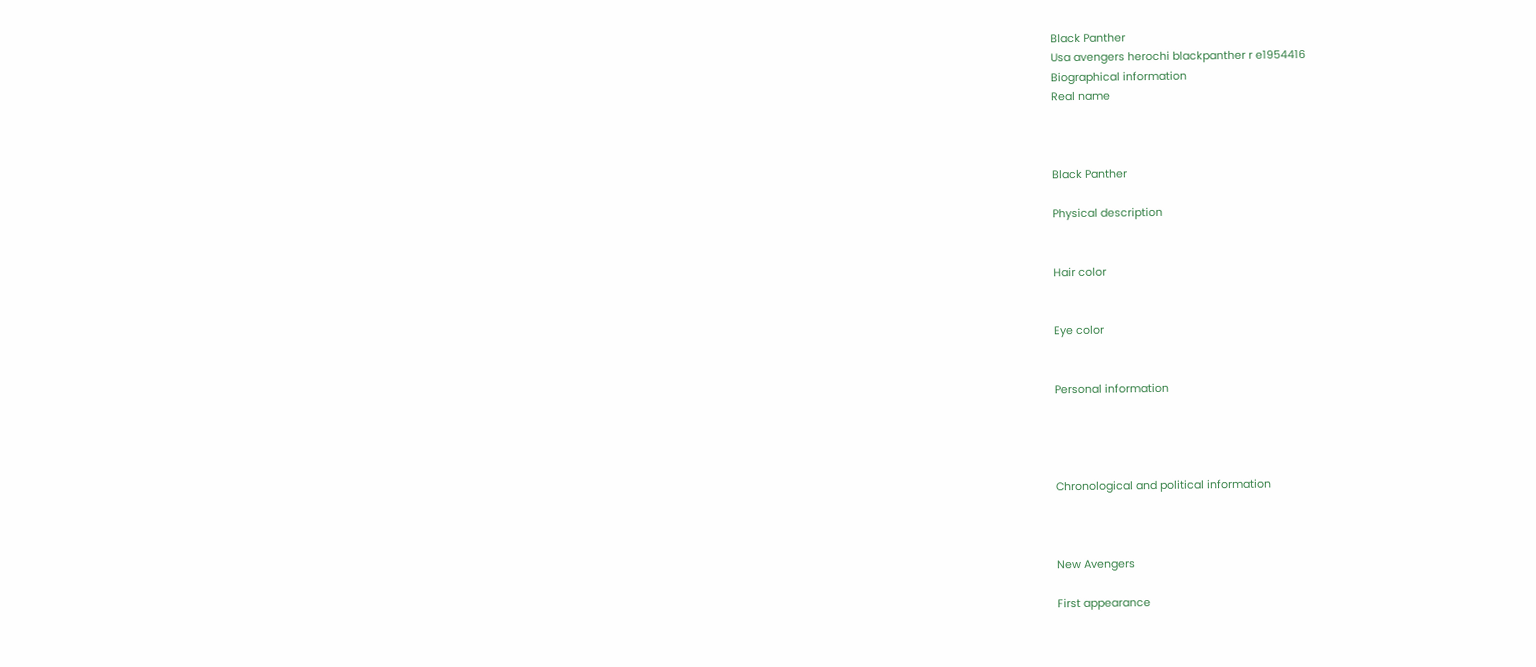Black Panther
Usa avengers herochi blackpanther r e1954416
Biographical information
Real name



Black Panther

Physical description


Hair color


Eye color


Personal information




Chronological and political information



New Avengers

First appearance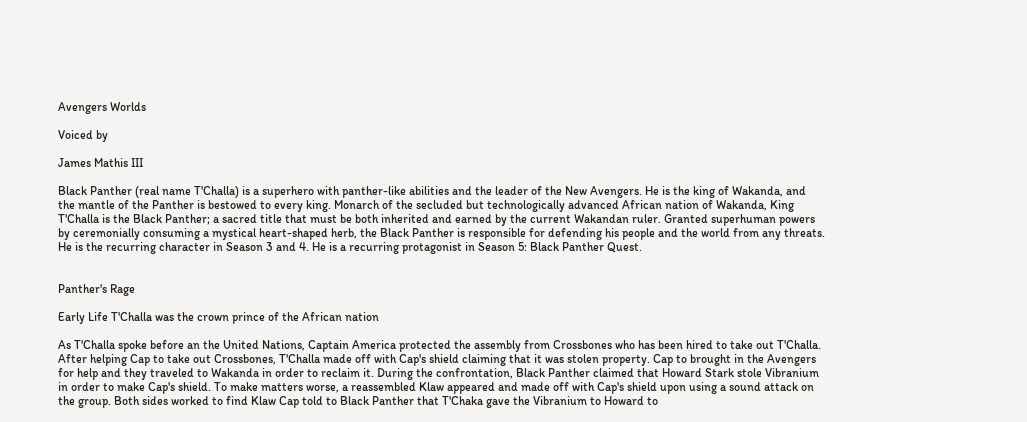Avengers Worlds

Voiced by

James Mathis III

Black Panther (real name T'Challa) is a superhero with panther-like abilities and the leader of the New Avengers. He is the king of Wakanda, and the mantle of the Panther is bestowed to every king. Monarch of the secluded but technologically advanced African nation of Wakanda, King T'Challa is the Black Panther; a sacred title that must be both inherited and earned by the current Wakandan ruler. Granted superhuman powers by ceremonially consuming a mystical heart-shaped herb, the Black Panther is responsible for defending his people and the world from any threats. He is the recurring character in Season 3 and 4. He is a recurring protagonist in Season 5: Black Panther Quest.


Panther's Rage

Early Life T'Challa was the crown prince of the African nation

As T'Challa spoke before an the United Nations, Captain America protected the assembly from Crossbones who has been hired to take out T'Challa. After helping Cap to take out Crossbones, T'Challa made off with Cap's shield claiming that it was stolen property. Cap to brought in the Avengers for help and they traveled to Wakanda in order to reclaim it. During the confrontation, Black Panther claimed that Howard Stark stole Vibranium in order to make Cap's shield. To make matters worse, a reassembled Klaw appeared and made off with Cap's shield upon using a sound attack on the group. Both sides worked to find Klaw Cap told to Black Panther that T'Chaka gave the Vibranium to Howard to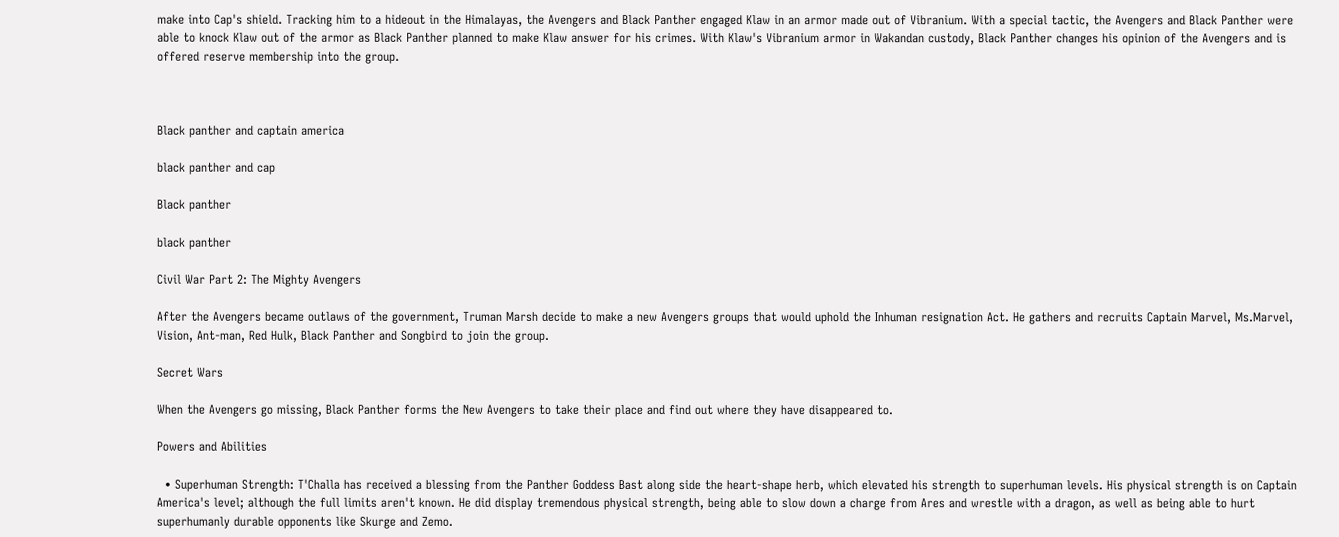make into Cap's shield. Tracking him to a hideout in the Himalayas, the Avengers and Black Panther engaged Klaw in an armor made out of Vibranium. With a special tactic, the Avengers and Black Panther were able to knock Klaw out of the armor as Black Panther planned to make Klaw answer for his crimes. With Klaw's Vibranium armor in Wakandan custody, Black Panther changes his opinion of the Avengers and is offered reserve membership into the group.



Black panther and captain america

black panther and cap

Black panther

black panther

Civil War Part 2: The Mighty Avengers

After the Avengers became outlaws of the government, Truman Marsh decide to make a new Avengers groups that would uphold the Inhuman resignation Act. He gathers and recruits Captain Marvel, Ms.Marvel, Vision, Ant-man, Red Hulk, Black Panther and Songbird to join the group.

Secret Wars

When the Avengers go missing, Black Panther forms the New Avengers to take their place and find out where they have disappeared to.

Powers and Abilities

  • Superhuman Strength: T'Challa has received a blessing from the Panther Goddess Bast along side the heart-shape herb, which elevated his strength to superhuman levels. His physical strength is on Captain America's level; although the full limits aren't known. He did display tremendous physical strength, being able to slow down a charge from Ares and wrestle with a dragon, as well as being able to hurt superhumanly durable opponents like Skurge and Zemo.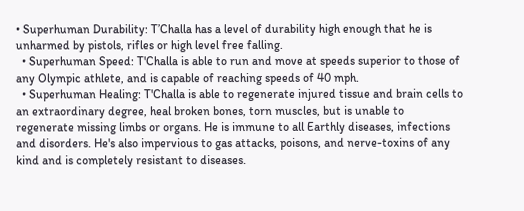• Superhuman Durability: T’Challa has a level of durability high enough that he is unharmed by pistols, rifles or high level free falling.
  • Superhuman Speed: T'Challa is able to run and move at speeds superior to those of any Olympic athlete, and is capable of reaching speeds of 40 mph.
  • Superhuman Healing: T'Challa is able to regenerate injured tissue and brain cells to an extraordinary degree, heal broken bones, torn muscles, but is unable to regenerate missing limbs or organs. He is immune to all Earthly diseases, infections and disorders. He's also impervious to gas attacks, poisons, and nerve-toxins of any kind and is completely resistant to diseases.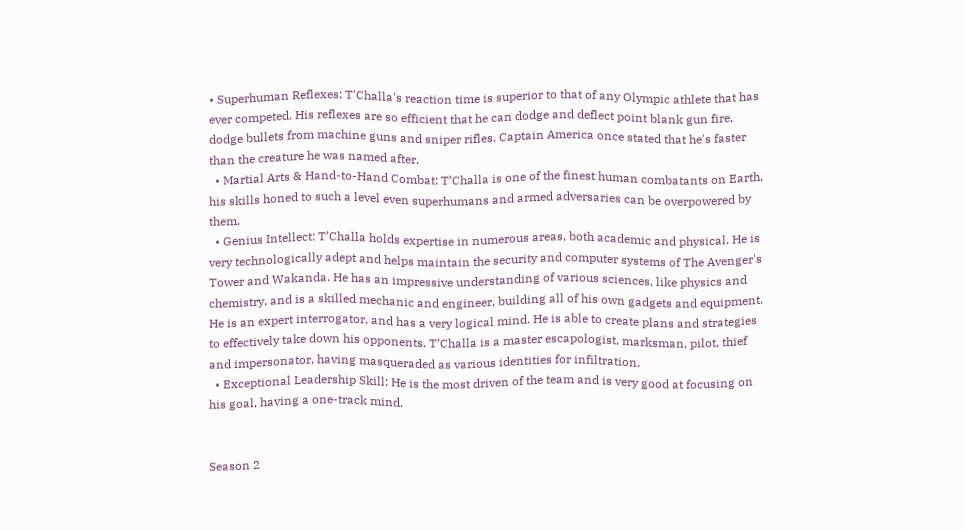• Superhuman Reflexes: T'Challa's reaction time is superior to that of any Olympic athlete that has ever competed. His reflexes are so efficient that he can dodge and deflect point blank gun fire, dodge bullets from machine guns and sniper rifles. Captain America once stated that he's faster than the creature he was named after.
  • Martial Arts & Hand-to-Hand Combat: T’Challa is one of the finest human combatants on Earth, his skills honed to such a level even superhumans and armed adversaries can be overpowered by them.
  • Genius Intellect: T’Challa holds expertise in numerous areas, both academic and physical. He is very technologically adept and helps maintain the security and computer systems of The Avenger's Tower and Wakanda. He has an impressive understanding of various sciences, like physics and chemistry, and is a skilled mechanic and engineer, building all of his own gadgets and equipment. He is an expert interrogator, and has a very logical mind. He is able to create plans and strategies to effectively take down his opponents. T’Challa is a master escapologist, marksman, pilot, thief and impersonator, having masqueraded as various identities for infiltration.
  • Exceptional Leadership Skill: He is the most driven of the team and is very good at focusing on his goal, having a one-track mind.


Season 2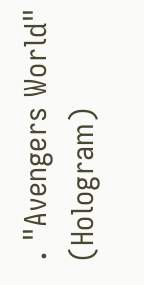. "Avengers World" (Hologram)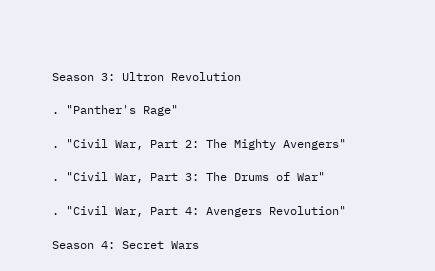Season 3: Ultron Revolution

. "Panther's Rage"

. "Civil War, Part 2: The Mighty Avengers"

. "Civil War, Part 3: The Drums of War"

. "Civil War, Part 4: Avengers Revolution"

Season 4: Secret Wars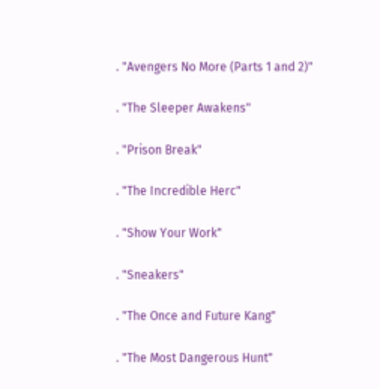. "Avengers No More (Parts 1 and 2)"

. "The Sleeper Awakens"

. "Prison Break"

. "The Incredible Herc"

. "Show Your Work"

. "Sneakers"

. "The Once and Future Kang"

. "The Most Dangerous Hunt"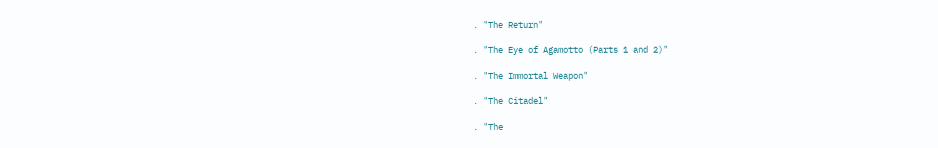. "The Return"

. "The Eye of Agamotto (Parts 1 and 2)"

. "The Immortal Weapon"

. "The Citadel"

. "The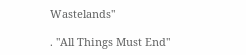Wastelands"

. "All Things Must End"